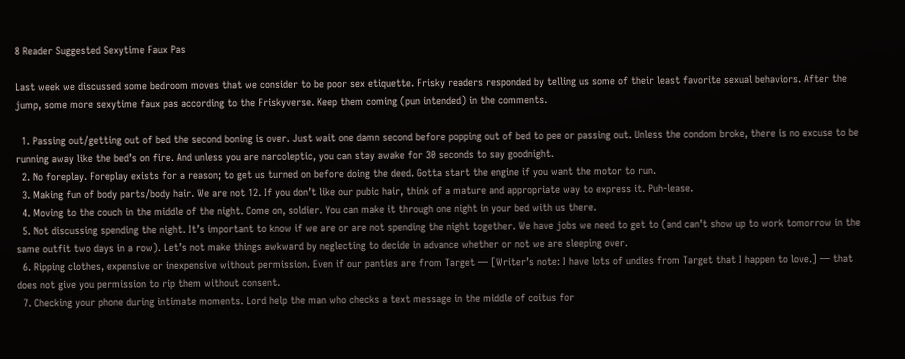8 Reader Suggested Sexytime Faux Pas

Last week we discussed some bedroom moves that we consider to be poor sex etiquette. Frisky readers responded by telling us some of their least favorite sexual behaviors. After the jump, some more sexytime faux pas according to the Friskyverse. Keep them coming (pun intended) in the comments.

  1. Passing out/getting out of bed the second boning is over. Just wait one damn second before popping out of bed to pee or passing out. Unless the condom broke, there is no excuse to be running away like the bed’s on fire. And unless you are narcoleptic, you can stay awake for 30 seconds to say goodnight.
  2. No foreplay. Foreplay exists for a reason; to get us turned on before doing the deed. Gotta start the engine if you want the motor to run.
  3. Making fun of body parts/body hair. We are not 12. If you don’t like our pubic hair, think of a mature and appropriate way to express it. Puh-lease.
  4. Moving to the couch in the middle of the night. Come on, soldier. You can make it through one night in your bed with us there.
  5. Not discussing spending the night. It’s important to know if we are or are not spending the night together. We have jobs we need to get to (and can’t show up to work tomorrow in the same outfit two days in a row). Let’s not make things awkward by neglecting to decide in advance whether or not we are sleeping over.
  6. Ripping clothes, expensive or inexpensive without permission. Even if our panties are from Target — [Writer’s note: I have lots of undies from Target that I happen to love.] — that does not give you permission to rip them without consent.
  7. Checking your phone during intimate moments. Lord help the man who checks a text message in the middle of coitus for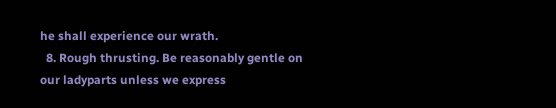he shall experience our wrath.
  8. Rough thrusting. Be reasonably gentle on our ladyparts unless we express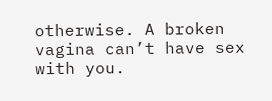otherwise. A broken vagina can’t have sex with you.